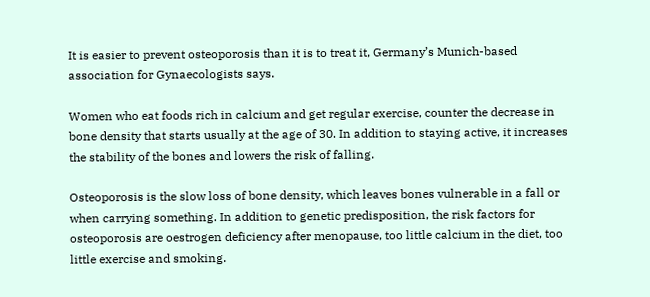It is easier to prevent osteoporosis than it is to treat it, Germany’s Munich-based association for Gynaecologists says.

Women who eat foods rich in calcium and get regular exercise, counter the decrease in bone density that starts usually at the age of 30. In addition to staying active, it increases the stability of the bones and lowers the risk of falling.

Osteoporosis is the slow loss of bone density, which leaves bones vulnerable in a fall or when carrying something. In addition to genetic predisposition, the risk factors for osteoporosis are oestrogen deficiency after menopause, too little calcium in the diet, too little exercise and smoking.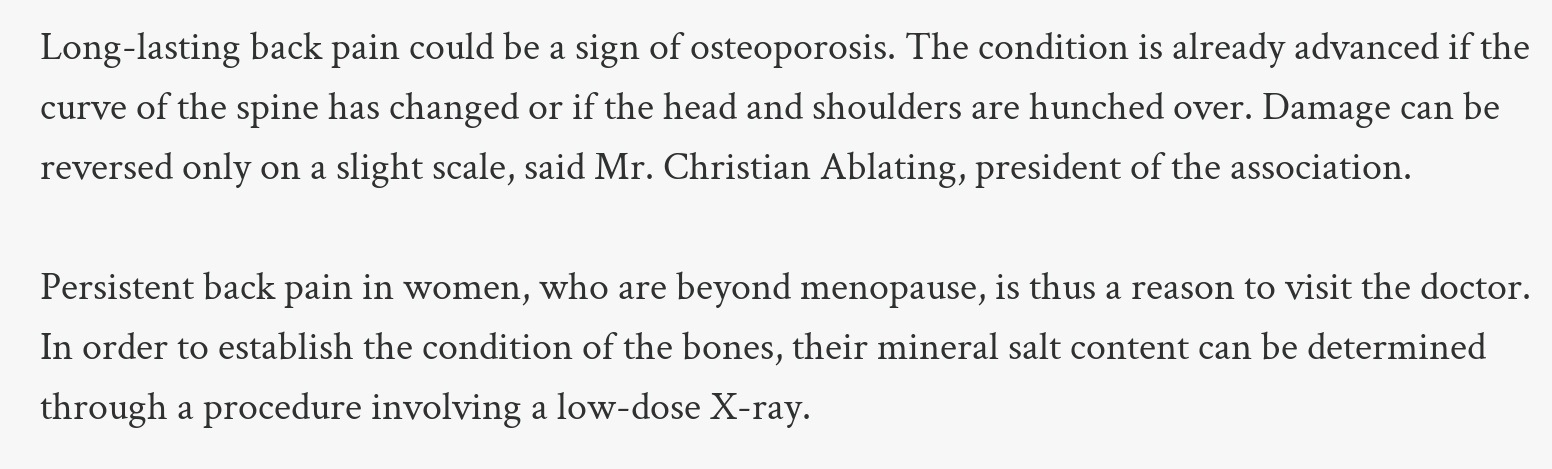Long-lasting back pain could be a sign of osteoporosis. The condition is already advanced if the curve of the spine has changed or if the head and shoulders are hunched over. Damage can be reversed only on a slight scale, said Mr. Christian Ablating, president of the association.

Persistent back pain in women, who are beyond menopause, is thus a reason to visit the doctor. In order to establish the condition of the bones, their mineral salt content can be determined through a procedure involving a low-dose X-ray.